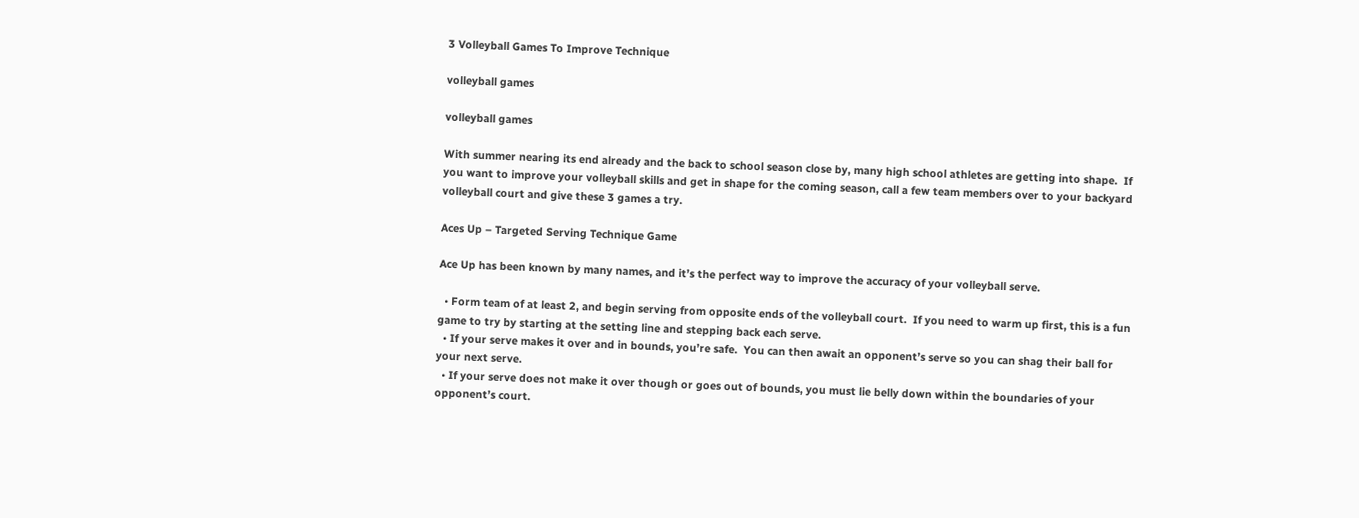3 Volleyball Games To Improve Technique

volleyball games

volleyball games

With summer nearing its end already and the back to school season close by, many high school athletes are getting into shape.  If you want to improve your volleyball skills and get in shape for the coming season, call a few team members over to your backyard volleyball court and give these 3 games a try.

Aces Up – Targeted Serving Technique Game

Ace Up has been known by many names, and it’s the perfect way to improve the accuracy of your volleyball serve.

  • Form team of at least 2, and begin serving from opposite ends of the volleyball court.  If you need to warm up first, this is a fun game to try by starting at the setting line and stepping back each serve.
  • If your serve makes it over and in bounds, you’re safe.  You can then await an opponent’s serve so you can shag their ball for your next serve.
  • If your serve does not make it over though or goes out of bounds, you must lie belly down within the boundaries of your opponent’s court.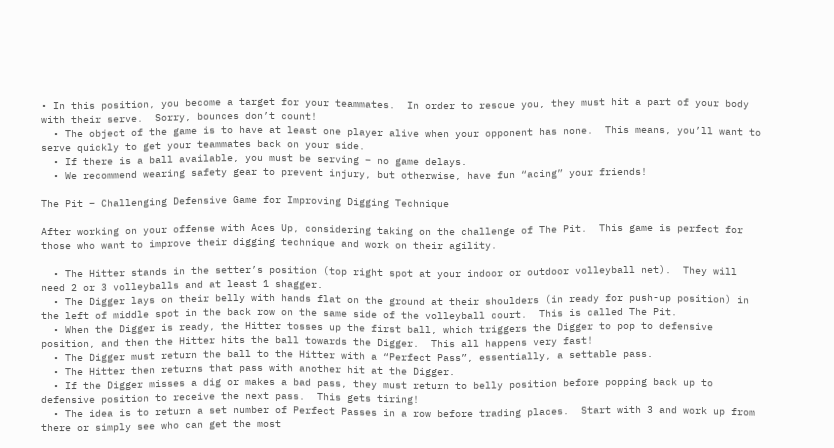• In this position, you become a target for your teammates.  In order to rescue you, they must hit a part of your body with their serve.  Sorry, bounces don’t count!
  • The object of the game is to have at least one player alive when your opponent has none.  This means, you’ll want to serve quickly to get your teammates back on your side.
  • If there is a ball available, you must be serving – no game delays.
  • We recommend wearing safety gear to prevent injury, but otherwise, have fun “acing” your friends!

The Pit – Challenging Defensive Game for Improving Digging Technique

After working on your offense with Aces Up, considering taking on the challenge of The Pit.  This game is perfect for those who want to improve their digging technique and work on their agility.

  • The Hitter stands in the setter’s position (top right spot at your indoor or outdoor volleyball net).  They will need 2 or 3 volleyballs and at least 1 shagger.
  • The Digger lays on their belly with hands flat on the ground at their shoulders (in ready for push-up position) in the left of middle spot in the back row on the same side of the volleyball court.  This is called The Pit.
  • When the Digger is ready, the Hitter tosses up the first ball, which triggers the Digger to pop to defensive position, and then the Hitter hits the ball towards the Digger.  This all happens very fast!
  • The Digger must return the ball to the Hitter with a “Perfect Pass”, essentially, a settable pass.
  • The Hitter then returns that pass with another hit at the Digger.
  • If the Digger misses a dig or makes a bad pass, they must return to belly position before popping back up to defensive position to receive the next pass.  This gets tiring!
  • The idea is to return a set number of Perfect Passes in a row before trading places.  Start with 3 and work up from there or simply see who can get the most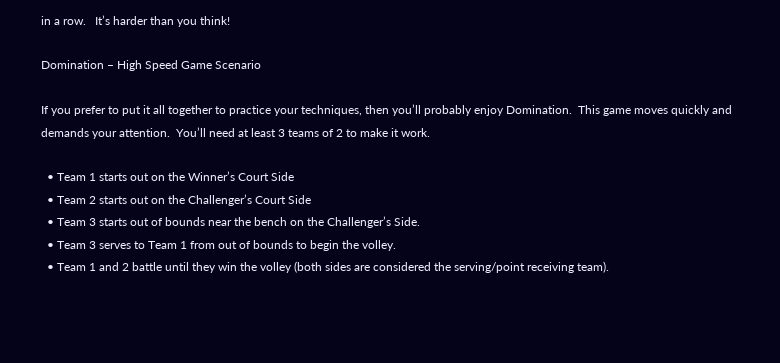in a row.   It’s harder than you think!

Domination – High Speed Game Scenario

If you prefer to put it all together to practice your techniques, then you’ll probably enjoy Domination.  This game moves quickly and demands your attention.  You’ll need at least 3 teams of 2 to make it work.

  • Team 1 starts out on the Winner’s Court Side
  • Team 2 starts out on the Challenger’s Court Side
  • Team 3 starts out of bounds near the bench on the Challenger’s Side.
  • Team 3 serves to Team 1 from out of bounds to begin the volley.
  • Team 1 and 2 battle until they win the volley (both sides are considered the serving/point receiving team).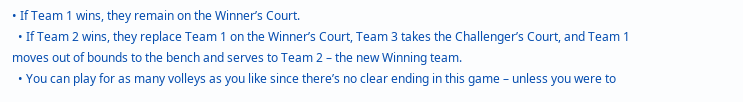• If Team 1 wins, they remain on the Winner’s Court.
  • If Team 2 wins, they replace Team 1 on the Winner’s Court, Team 3 takes the Challenger’s Court, and Team 1 moves out of bounds to the bench and serves to Team 2 – the new Winning team.
  • You can play for as many volleys as you like since there’s no clear ending in this game – unless you were to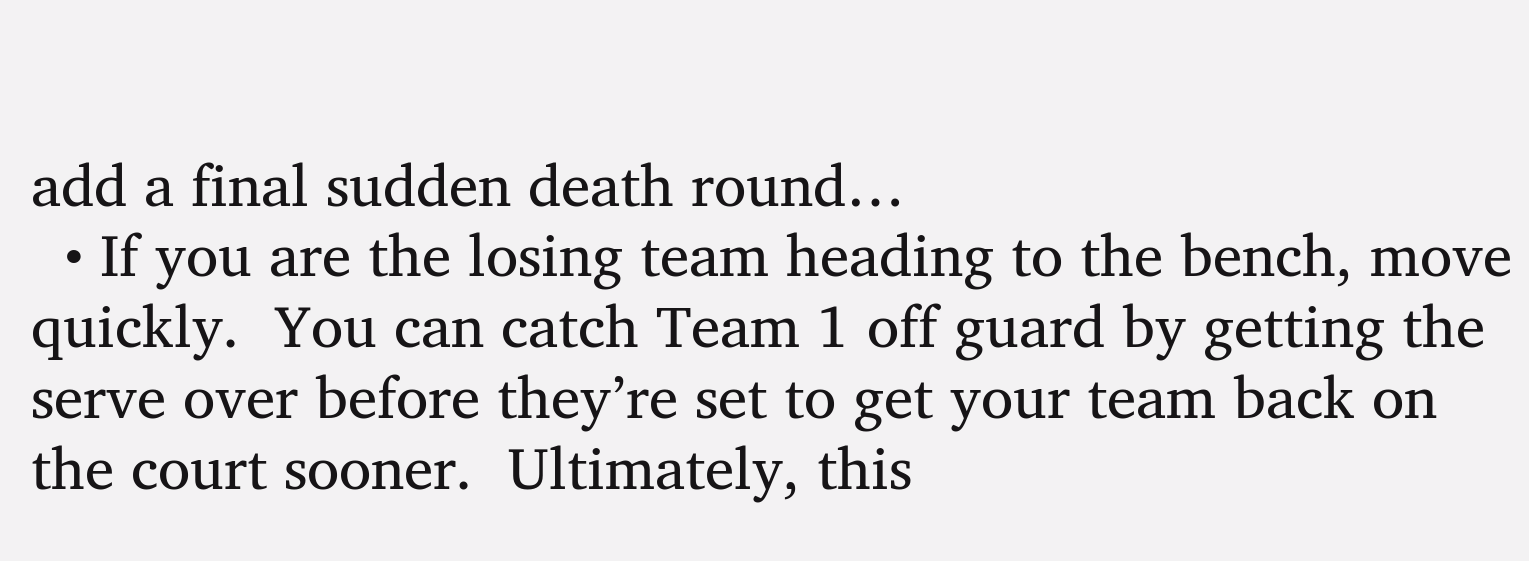add a final sudden death round…
  • If you are the losing team heading to the bench, move quickly.  You can catch Team 1 off guard by getting the serve over before they’re set to get your team back on the court sooner.  Ultimately, this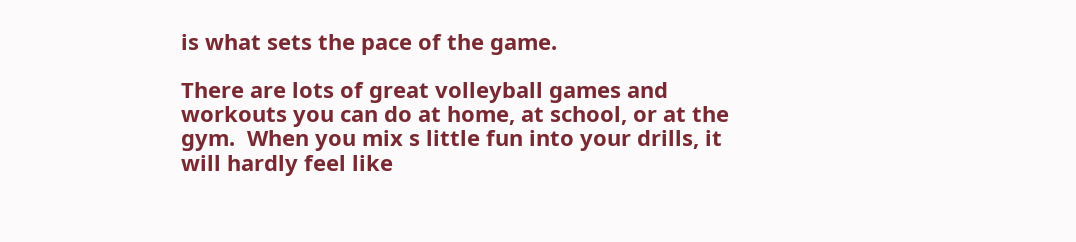is what sets the pace of the game.

There are lots of great volleyball games and workouts you can do at home, at school, or at the gym.  When you mix s little fun into your drills, it will hardly feel like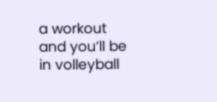a workout and you’ll be in volleyball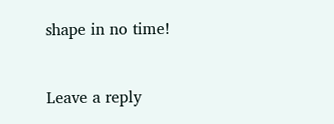shape in no time!


Leave a reply